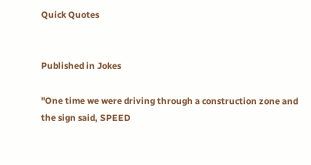Quick Quotes


Published in Jokes

"One time we were driving through a construction zone and the sign said, SPEED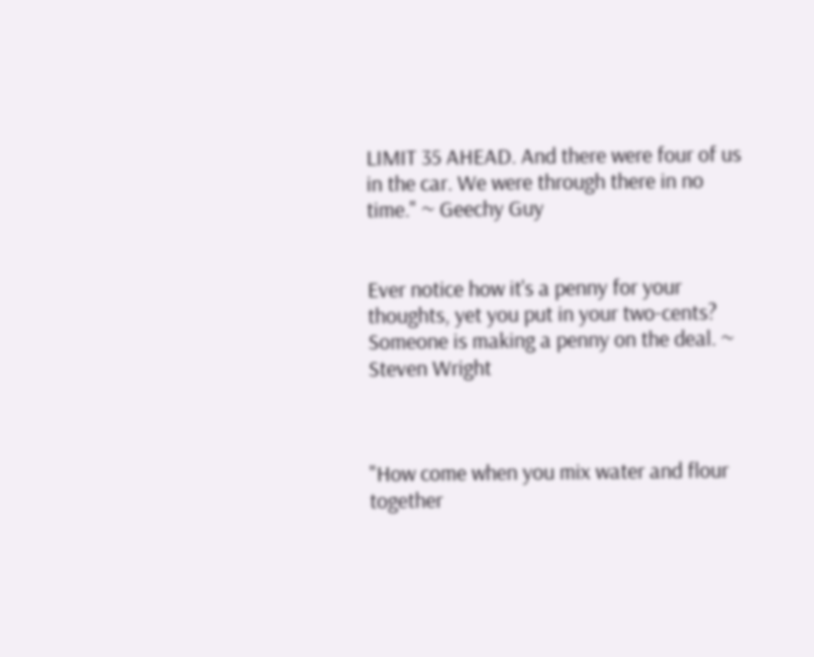LIMIT 35 AHEAD. And there were four of us in the car. We were through there in no time." ~ Geechy Guy


Ever notice how it's a penny for your thoughts, yet you put in your two-cents? Someone is making a penny on the deal. ~ Steven Wright



"How come when you mix water and flour together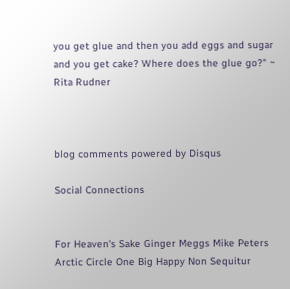you get glue and then you add eggs and sugar and you get cake? Where does the glue go?" ~ Rita Rudner



blog comments powered by Disqus

Social Connections


For Heaven's Sake Ginger Meggs Mike Peters Arctic Circle One Big Happy Non Sequitur